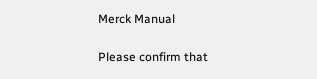Merck Manual

Please confirm that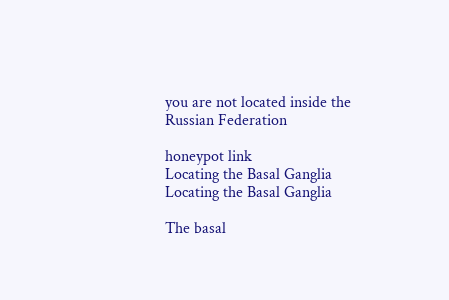you are not located inside the Russian Federation

honeypot link
Locating the Basal Ganglia
Locating the Basal Ganglia

The basal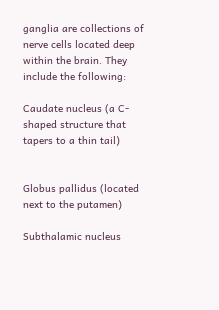ganglia are collections of nerve cells located deep within the brain. They include the following:

Caudate nucleus (a C-shaped structure that tapers to a thin tail)


Globus pallidus (located next to the putamen)

Subthalamic nucleus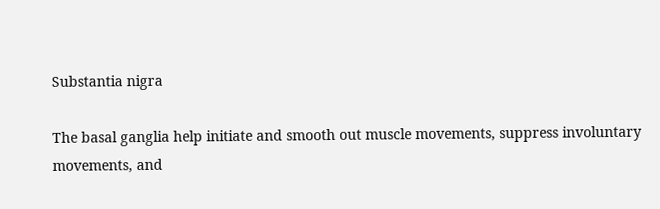Substantia nigra

The basal ganglia help initiate and smooth out muscle movements, suppress involuntary movements, and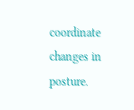coordinate changes in posture.